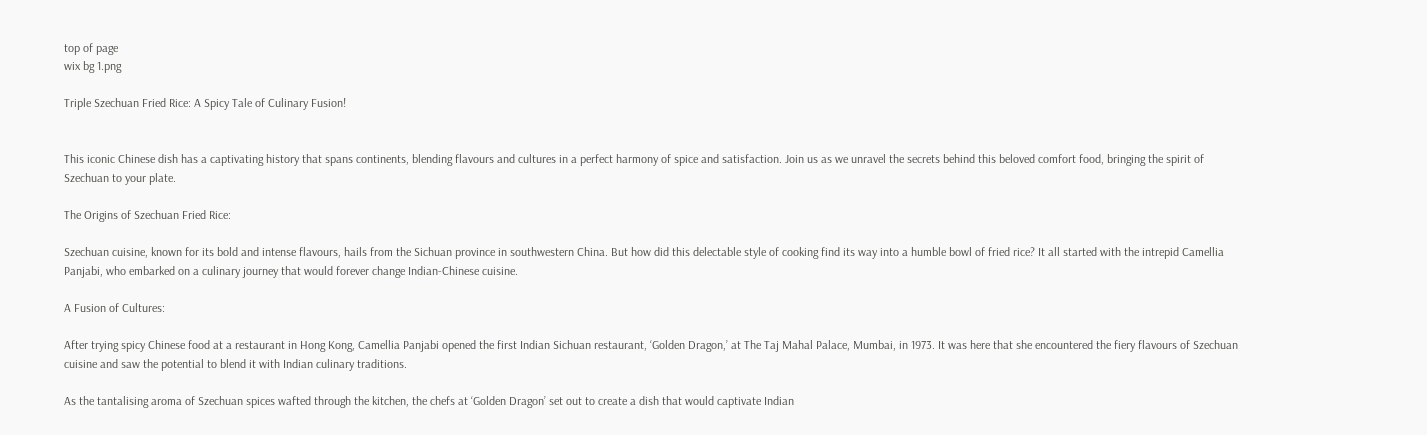top of page
wix bg 1.png

Triple Szechuan Fried Rice: A Spicy Tale of Culinary Fusion!


This iconic Chinese dish has a captivating history that spans continents, blending flavours and cultures in a perfect harmony of spice and satisfaction. Join us as we unravel the secrets behind this beloved comfort food, bringing the spirit of Szechuan to your plate.

The Origins of Szechuan Fried Rice:

Szechuan cuisine, known for its bold and intense flavours, hails from the Sichuan province in southwestern China. But how did this delectable style of cooking find its way into a humble bowl of fried rice? It all started with the intrepid Camellia Panjabi, who embarked on a culinary journey that would forever change Indian-Chinese cuisine.

A Fusion of Cultures:

After trying spicy Chinese food at a restaurant in Hong Kong, Camellia Panjabi opened the first Indian Sichuan restaurant, ‘Golden Dragon,’ at The Taj Mahal Palace, Mumbai, in 1973. It was here that she encountered the fiery flavours of Szechuan cuisine and saw the potential to blend it with Indian culinary traditions.

As the tantalising aroma of Szechuan spices wafted through the kitchen, the chefs at ‘Golden Dragon’ set out to create a dish that would captivate Indian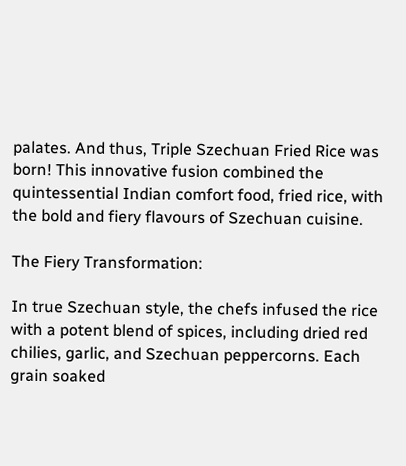palates. And thus, Triple Szechuan Fried Rice was born! This innovative fusion combined the quintessential Indian comfort food, fried rice, with the bold and fiery flavours of Szechuan cuisine.

The Fiery Transformation:

In true Szechuan style, the chefs infused the rice with a potent blend of spices, including dried red chilies, garlic, and Szechuan peppercorns. Each grain soaked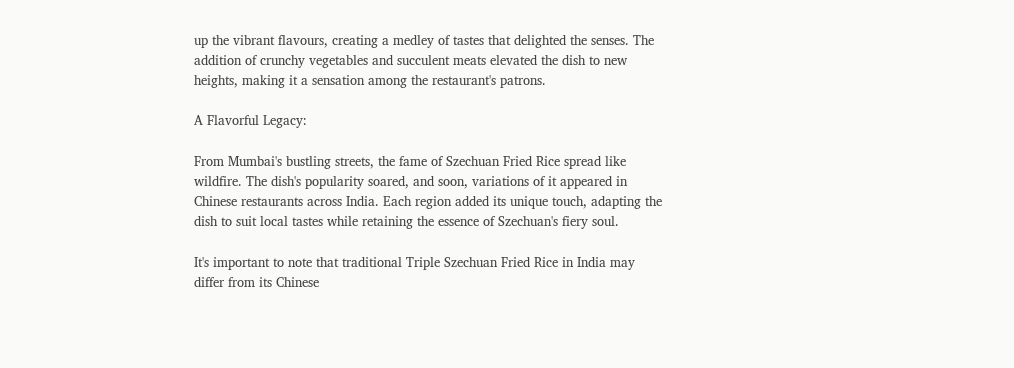up the vibrant flavours, creating a medley of tastes that delighted the senses. The addition of crunchy vegetables and succulent meats elevated the dish to new heights, making it a sensation among the restaurant's patrons.

A Flavorful Legacy:

From Mumbai's bustling streets, the fame of Szechuan Fried Rice spread like wildfire. The dish's popularity soared, and soon, variations of it appeared in Chinese restaurants across India. Each region added its unique touch, adapting the dish to suit local tastes while retaining the essence of Szechuan's fiery soul.

It's important to note that traditional Triple Szechuan Fried Rice in India may differ from its Chinese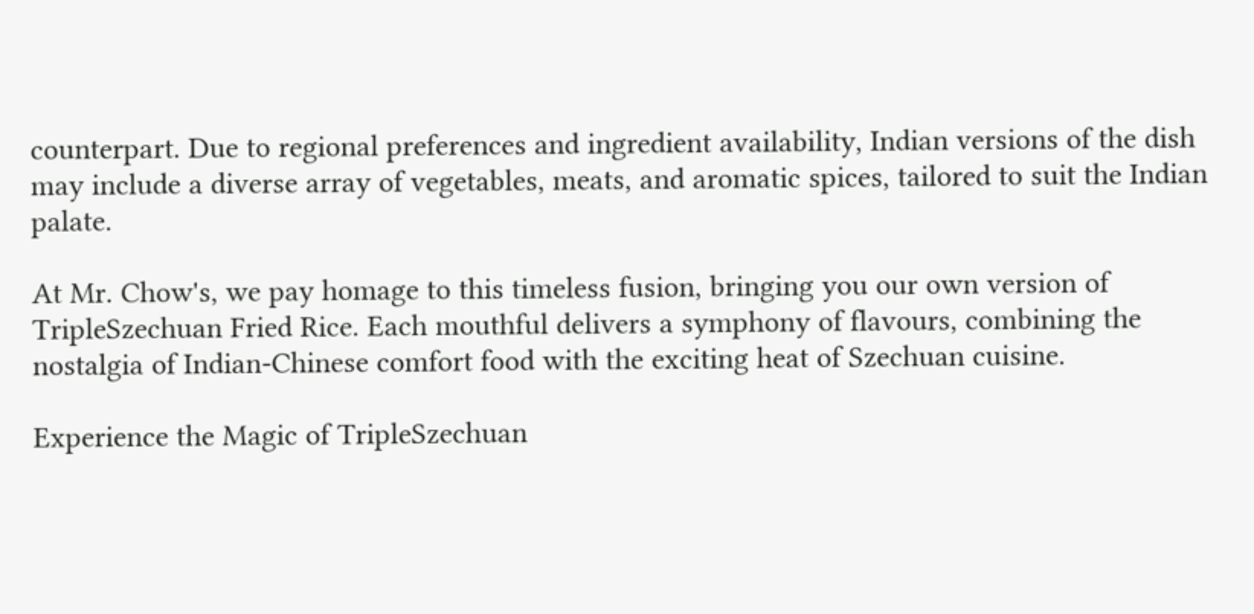counterpart. Due to regional preferences and ingredient availability, Indian versions of the dish may include a diverse array of vegetables, meats, and aromatic spices, tailored to suit the Indian palate.

At Mr. Chow's, we pay homage to this timeless fusion, bringing you our own version of TripleSzechuan Fried Rice. Each mouthful delivers a symphony of flavours, combining the nostalgia of Indian-Chinese comfort food with the exciting heat of Szechuan cuisine.

Experience the Magic of TripleSzechuan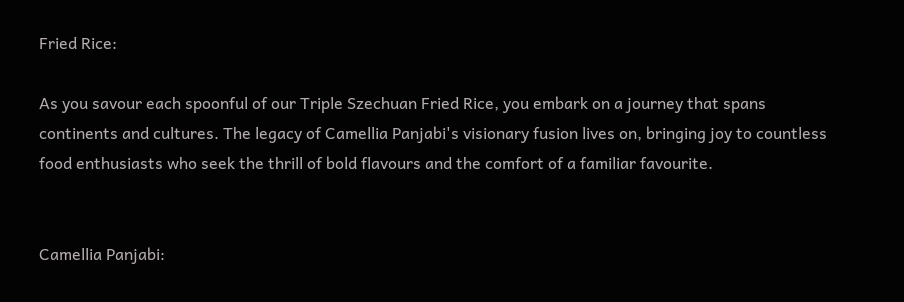Fried Rice:

As you savour each spoonful of our Triple Szechuan Fried Rice, you embark on a journey that spans continents and cultures. The legacy of Camellia Panjabi's visionary fusion lives on, bringing joy to countless food enthusiasts who seek the thrill of bold flavours and the comfort of a familiar favourite.


Camellia Panjabi: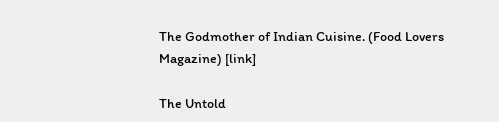The Godmother of Indian Cuisine. (Food Lovers Magazine) [link]

The Untold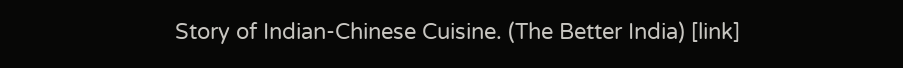Story of Indian-Chinese Cuisine. (The Better India) [link]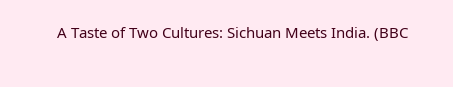A Taste of Two Cultures: Sichuan Meets India. (BBC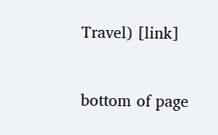Travel) [link]


bottom of page